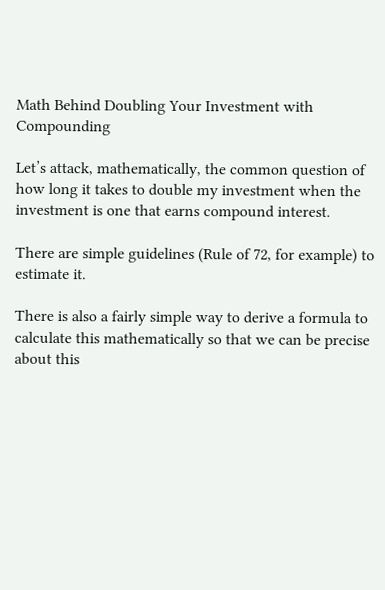Math Behind Doubling Your Investment with Compounding

Let’s attack, mathematically, the common question of how long it takes to double my investment when the investment is one that earns compound interest.

There are simple guidelines (Rule of 72, for example) to estimate it.

There is also a fairly simple way to derive a formula to calculate this mathematically so that we can be precise about this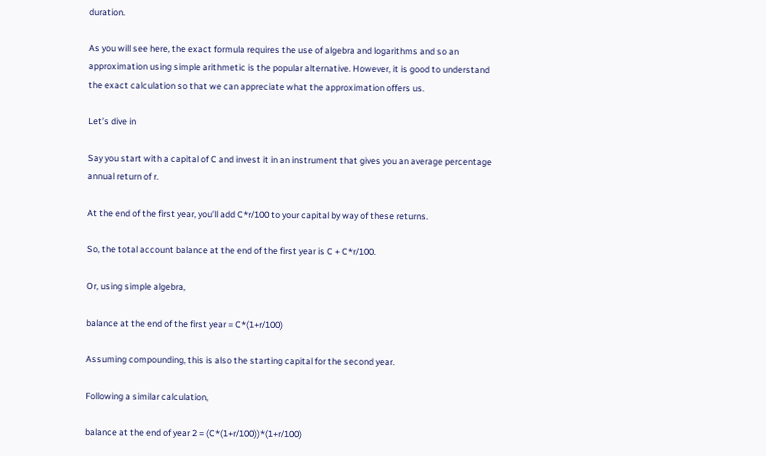duration.

As you will see here, the exact formula requires the use of algebra and logarithms and so an approximation using simple arithmetic is the popular alternative. However, it is good to understand the exact calculation so that we can appreciate what the approximation offers us.

Let’s dive in

Say you start with a capital of C and invest it in an instrument that gives you an average percentage annual return of r.

At the end of the first year, you’ll add C*r/100 to your capital by way of these returns.

So, the total account balance at the end of the first year is C + C*r/100.

Or, using simple algebra,

balance at the end of the first year = C*(1+r/100)

Assuming compounding, this is also the starting capital for the second year.

Following a similar calculation,

balance at the end of year 2 = (C*(1+r/100))*(1+r/100)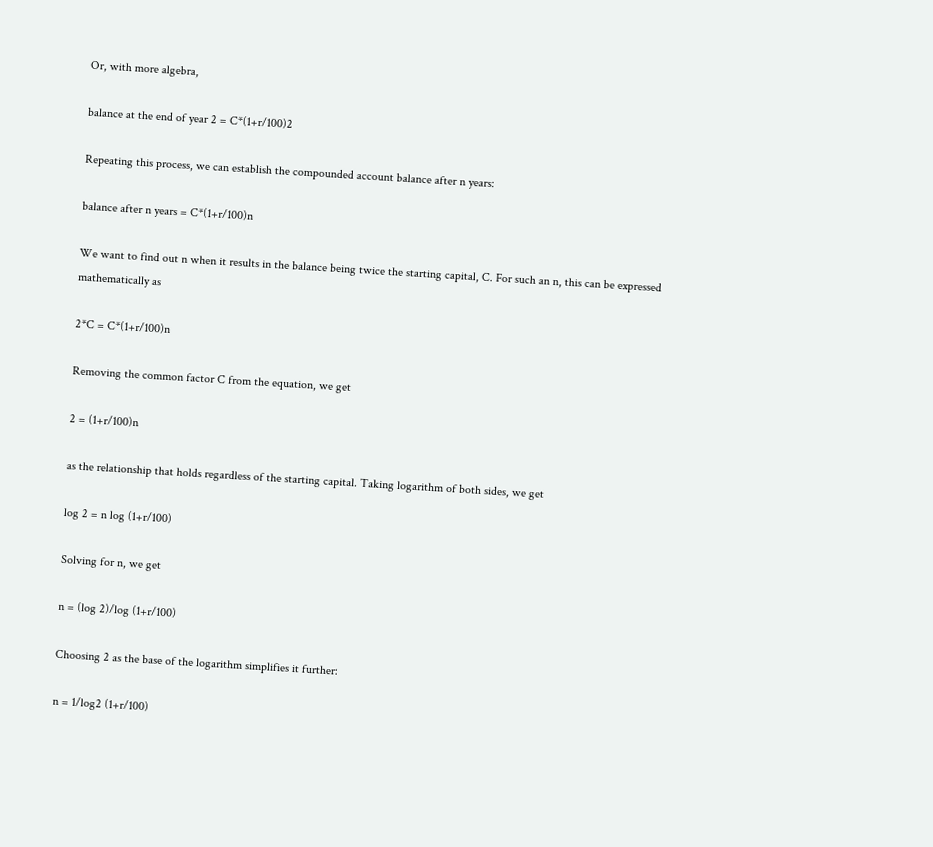Or, with more algebra,

balance at the end of year 2 = C*(1+r/100)2

Repeating this process, we can establish the compounded account balance after n years:

balance after n years = C*(1+r/100)n

We want to find out n when it results in the balance being twice the starting capital, C. For such an n, this can be expressed mathematically as

2*C = C*(1+r/100)n

Removing the common factor C from the equation, we get

2 = (1+r/100)n

as the relationship that holds regardless of the starting capital. Taking logarithm of both sides, we get

log 2 = n log (1+r/100)

Solving for n, we get

n = (log 2)/log (1+r/100)

Choosing 2 as the base of the logarithm simplifies it further:

n = 1/log2 (1+r/100)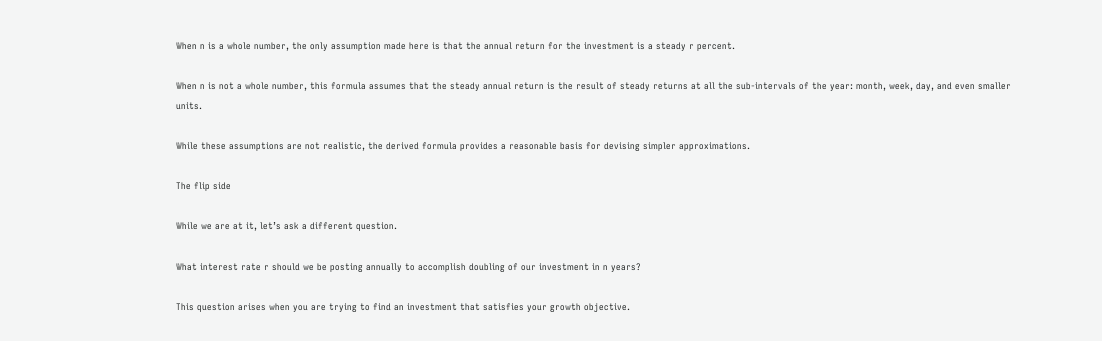When n is a whole number, the only assumption made here is that the annual return for the investment is a steady r percent.

When n is not a whole number, this formula assumes that the steady annual return is the result of steady returns at all the sub-intervals of the year: month, week, day, and even smaller units.

While these assumptions are not realistic, the derived formula provides a reasonable basis for devising simpler approximations.

The flip side

While we are at it, let’s ask a different question.

What interest rate r should we be posting annually to accomplish doubling of our investment in n years?

This question arises when you are trying to find an investment that satisfies your growth objective.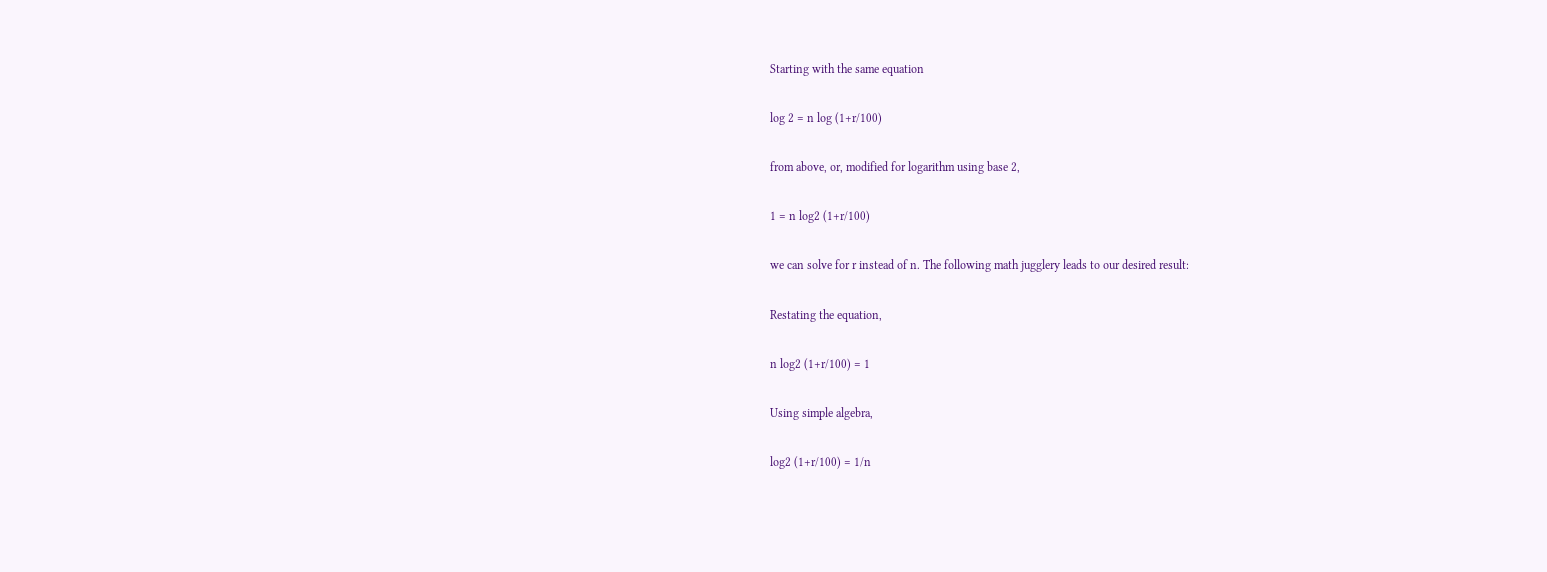Starting with the same equation

log 2 = n log (1+r/100)

from above, or, modified for logarithm using base 2,

1 = n log2 (1+r/100)

we can solve for r instead of n. The following math jugglery leads to our desired result:

Restating the equation,

n log2 (1+r/100) = 1

Using simple algebra,

log2 (1+r/100) = 1/n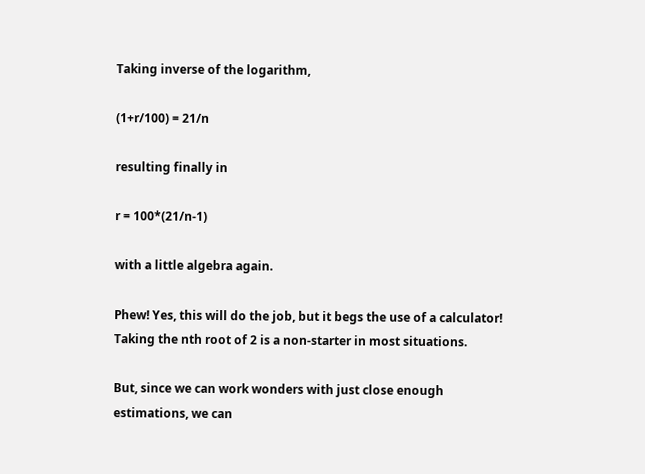Taking inverse of the logarithm,

(1+r/100) = 21/n

resulting finally in

r = 100*(21/n-1)

with a little algebra again.

Phew! Yes, this will do the job, but it begs the use of a calculator! Taking the nth root of 2 is a non-starter in most situations.

But, since we can work wonders with just close enough estimations, we can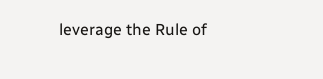leverage the Rule of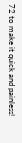72 to make it quick and painless!